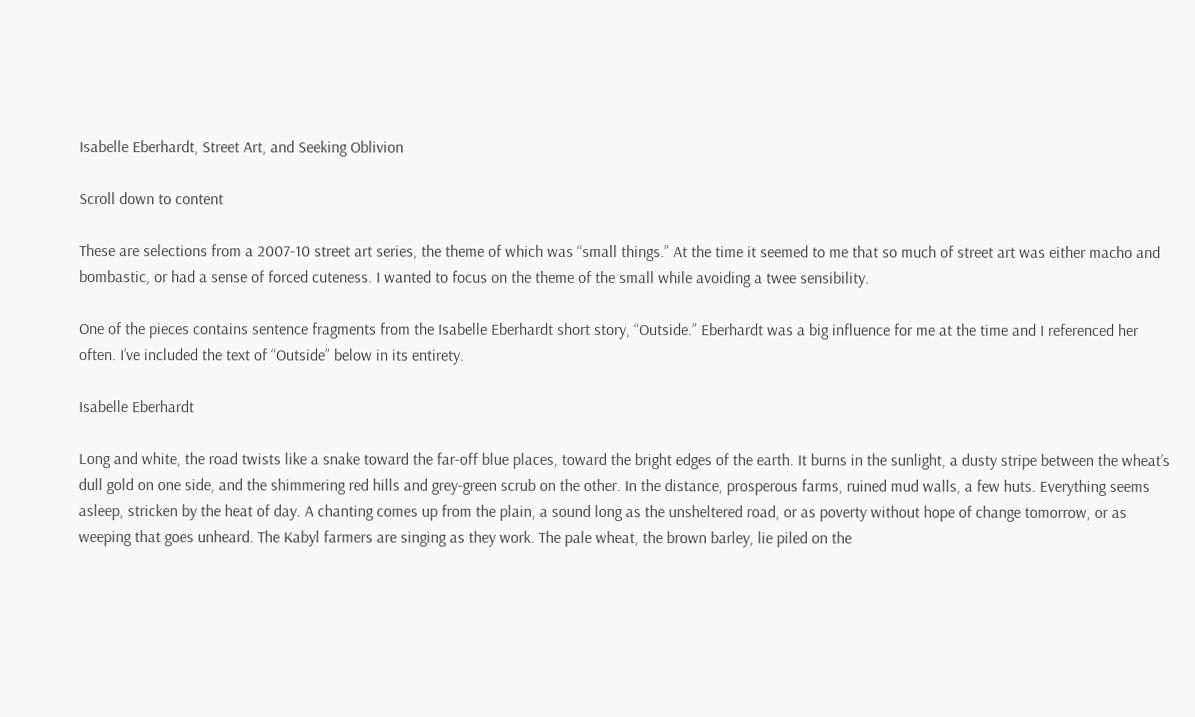Isabelle Eberhardt, Street Art, and Seeking Oblivion

Scroll down to content

These are selections from a 2007-10 street art series, the theme of which was “small things.” At the time it seemed to me that so much of street art was either macho and bombastic, or had a sense of forced cuteness. I wanted to focus on the theme of the small while avoiding a twee sensibility.

One of the pieces contains sentence fragments from the Isabelle Eberhardt short story, “Outside.” Eberhardt was a big influence for me at the time and I referenced her often. I’ve included the text of “Outside” below in its entirety.

Isabelle Eberhardt

Long and white, the road twists like a snake toward the far-off blue places, toward the bright edges of the earth. It burns in the sunlight, a dusty stripe between the wheat’s dull gold on one side, and the shimmering red hills and grey-green scrub on the other. In the distance, prosperous farms, ruined mud walls, a few huts. Everything seems asleep, stricken by the heat of day. A chanting comes up from the plain, a sound long as the unsheltered road, or as poverty without hope of change tomorrow, or as weeping that goes unheard. The Kabyl farmers are singing as they work. The pale wheat, the brown barley, lie piled on the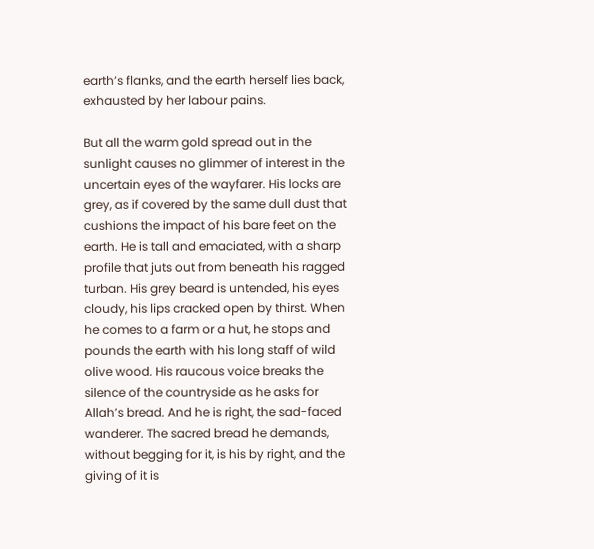earth’s flanks, and the earth herself lies back, exhausted by her labour pains.

But all the warm gold spread out in the sunlight causes no glimmer of interest in the uncertain eyes of the wayfarer. His locks are grey, as if covered by the same dull dust that cushions the impact of his bare feet on the earth. He is tall and emaciated, with a sharp profile that juts out from beneath his ragged turban. His grey beard is untended, his eyes cloudy, his lips cracked open by thirst. When he comes to a farm or a hut, he stops and pounds the earth with his long staff of wild olive wood. His raucous voice breaks the silence of the countryside as he asks for Allah’s bread. And he is right, the sad-faced wanderer. The sacred bread he demands, without begging for it, is his by right, and the giving of it is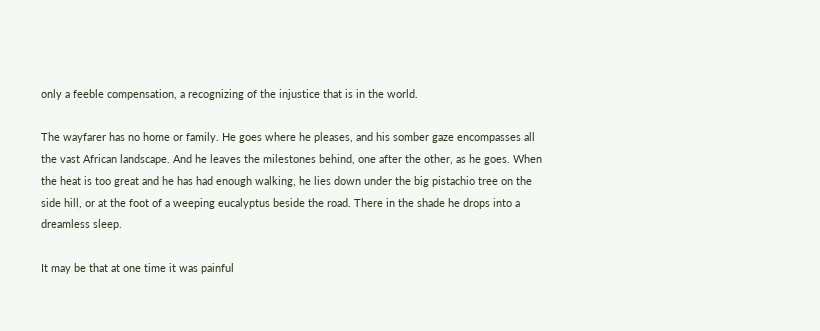only a feeble compensation, a recognizing of the injustice that is in the world.

The wayfarer has no home or family. He goes where he pleases, and his somber gaze encompasses all the vast African landscape. And he leaves the milestones behind, one after the other, as he goes. When the heat is too great and he has had enough walking, he lies down under the big pistachio tree on the side hill, or at the foot of a weeping eucalyptus beside the road. There in the shade he drops into a dreamless sleep.

It may be that at one time it was painful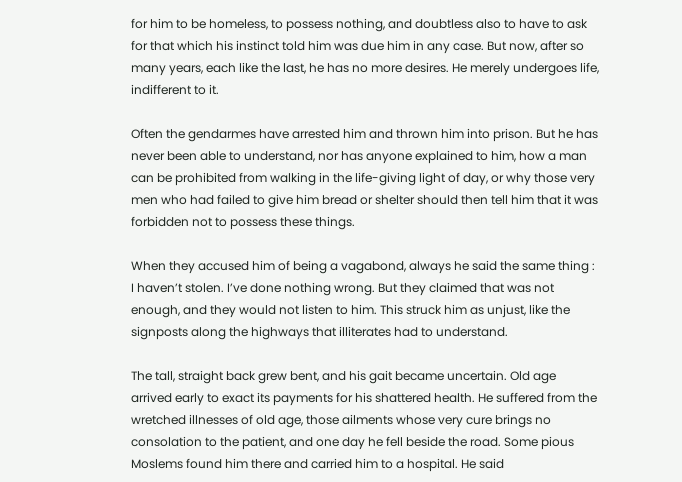for him to be homeless, to possess nothing, and doubtless also to have to ask for that which his instinct told him was due him in any case. But now, after so many years, each like the last, he has no more desires. He merely undergoes life, indifferent to it.

Often the gendarmes have arrested him and thrown him into prison. But he has never been able to understand, nor has anyone explained to him, how a man can be prohibited from walking in the life-giving light of day, or why those very men who had failed to give him bread or shelter should then tell him that it was forbidden not to possess these things.

When they accused him of being a vagabond, always he said the same thing : I haven’t stolen. I’ve done nothing wrong. But they claimed that was not enough, and they would not listen to him. This struck him as unjust, like the signposts along the highways that illiterates had to understand.

The tall, straight back grew bent, and his gait became uncertain. Old age arrived early to exact its payments for his shattered health. He suffered from the wretched illnesses of old age, those ailments whose very cure brings no consolation to the patient, and one day he fell beside the road. Some pious Moslems found him there and carried him to a hospital. He said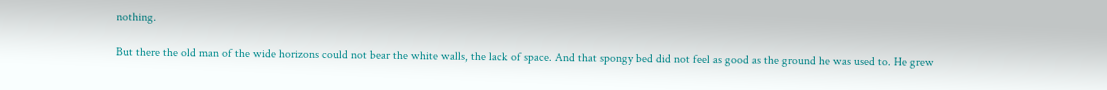nothing.

But there the old man of the wide horizons could not bear the white walls, the lack of space. And that spongy bed did not feel as good as the ground he was used to. He grew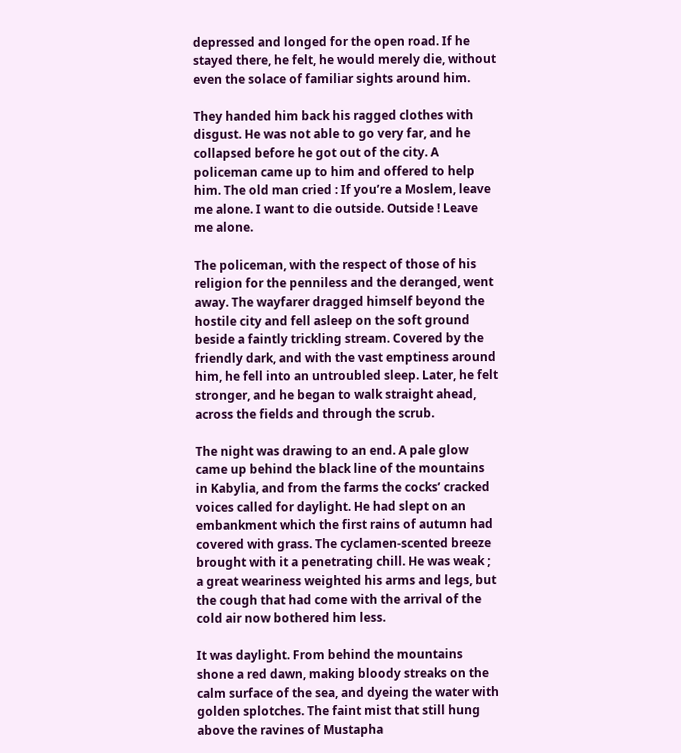depressed and longed for the open road. If he stayed there, he felt, he would merely die, without even the solace of familiar sights around him.

They handed him back his ragged clothes with disgust. He was not able to go very far, and he collapsed before he got out of the city. A policeman came up to him and offered to help him. The old man cried : If you’re a Moslem, leave me alone. I want to die outside. Outside ! Leave me alone.

The policeman, with the respect of those of his religion for the penniless and the deranged, went away. The wayfarer dragged himself beyond the hostile city and fell asleep on the soft ground beside a faintly trickling stream. Covered by the friendly dark, and with the vast emptiness around him, he fell into an untroubled sleep. Later, he felt stronger, and he began to walk straight ahead, across the fields and through the scrub.

The night was drawing to an end. A pale glow came up behind the black line of the mountains in Kabylia, and from the farms the cocks’ cracked voices called for daylight. He had slept on an embankment which the first rains of autumn had covered with grass. The cyclamen-scented breeze brought with it a penetrating chill. He was weak ; a great weariness weighted his arms and legs, but the cough that had come with the arrival of the cold air now bothered him less.

It was daylight. From behind the mountains shone a red dawn, making bloody streaks on the calm surface of the sea, and dyeing the water with golden splotches. The faint mist that still hung above the ravines of Mustapha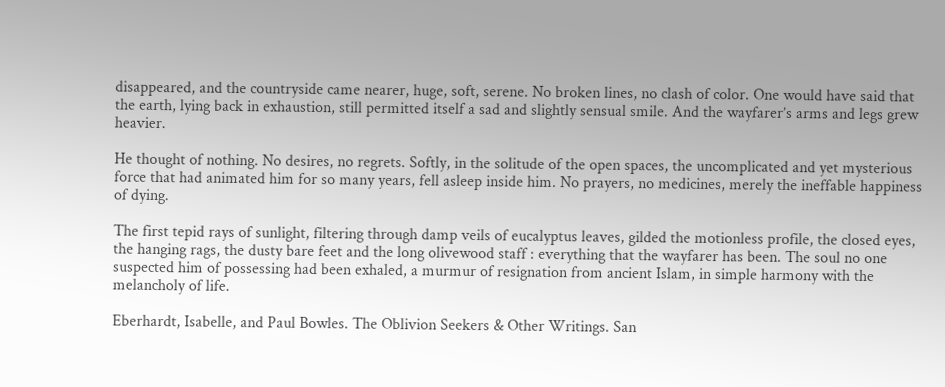disappeared, and the countryside came nearer, huge, soft, serene. No broken lines, no clash of color. One would have said that the earth, lying back in exhaustion, still permitted itself a sad and slightly sensual smile. And the wayfarer’s arms and legs grew heavier.

He thought of nothing. No desires, no regrets. Softly, in the solitude of the open spaces, the uncomplicated and yet mysterious force that had animated him for so many years, fell asleep inside him. No prayers, no medicines, merely the ineffable happiness of dying.

The first tepid rays of sunlight, filtering through damp veils of eucalyptus leaves, gilded the motionless profile, the closed eyes, the hanging rags, the dusty bare feet and the long olivewood staff : everything that the wayfarer has been. The soul no one suspected him of possessing had been exhaled, a murmur of resignation from ancient Islam, in simple harmony with the melancholy of life.

Eberhardt, Isabelle, and Paul Bowles. The Oblivion Seekers & Other Writings. San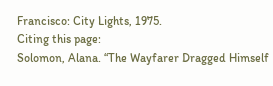Francisco: City Lights, 1975.
Citing this page:
Solomon, Alana. “The Wayfarer Dragged Himself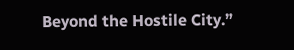Beyond the Hostile City.”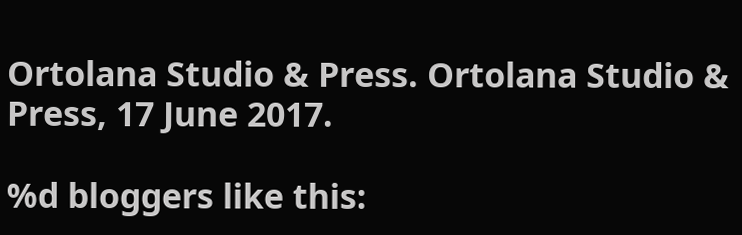Ortolana Studio & Press. Ortolana Studio & Press, 17 June 2017.

%d bloggers like this: